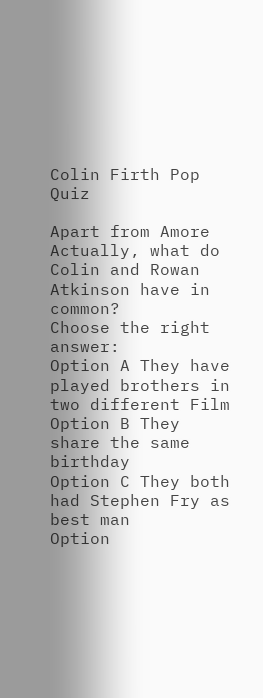Colin Firth Pop Quiz

Apart from Amore Actually, what do Colin and Rowan Atkinson have in common?
Choose the right answer:
Option A They have played brothers in two different Film
Option B They share the same birthday
Option C They both had Stephen Fry as best man
Option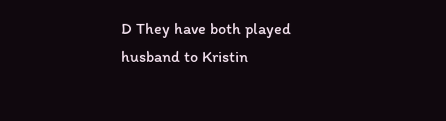D They have both played husband to Kristin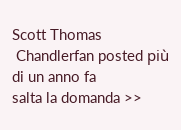Scott Thomas
 Chandlerfan posted più di un anno fa
salta la domanda >>